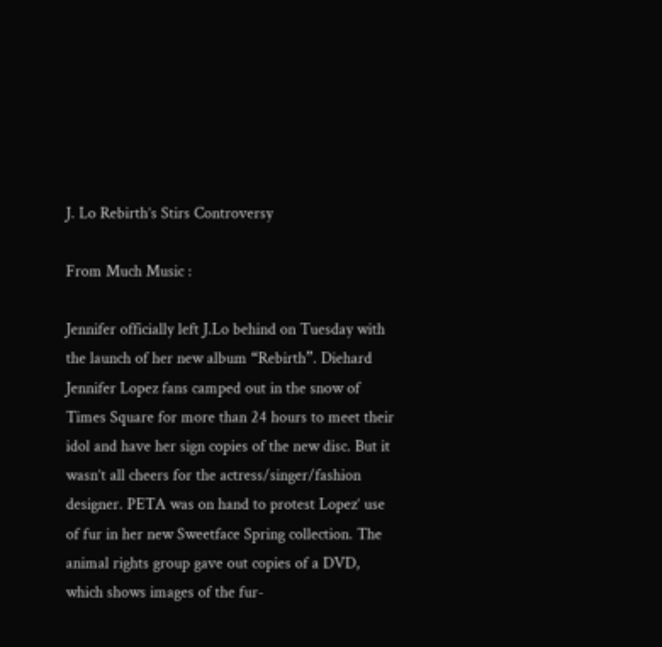J. Lo Rebirth’s Stirs Controversy

From Much Music :

Jennifer officially left J.Lo behind on Tuesday with the launch of her new album “Rebirth”. Diehard Jennifer Lopez fans camped out in the snow of Times Square for more than 24 hours to meet their idol and have her sign copies of the new disc. But it wasn’t all cheers for the actress/singer/fashion designer. PETA was on hand to protest Lopez’ use of fur in her new Sweetface Spring collection. The animal rights group gave out copies of a DVD, which shows images of the fur-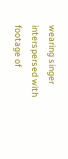wearing singer interspersed with footage of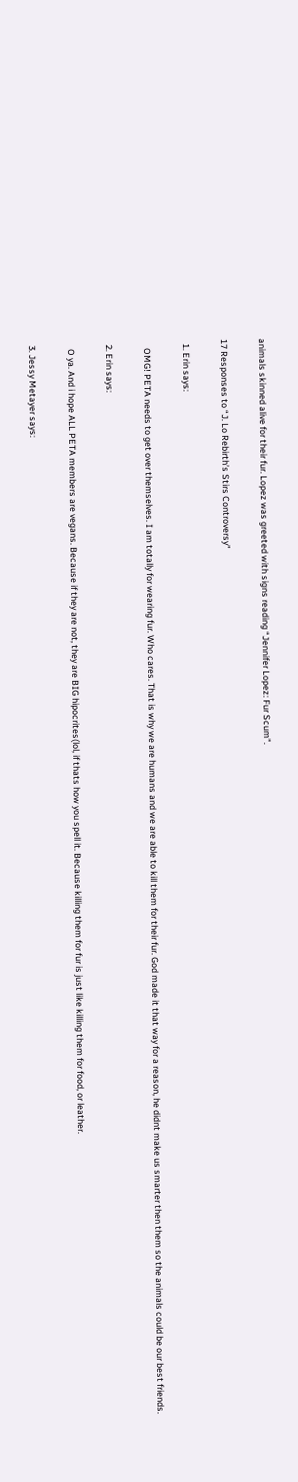animals skinned alive for their fur. Lopez was greeted with signs reading “Jennifer Lopez: Fur Scum”.

17 Responses to “J. Lo Rebirth’s Stirs Controversy”

  1. Erin says:

    OMG! PETA needs to get over themselves. I am totally for wearing fur. Who cares. That is why we are humans and we are able to kill them for their fur. God made it that way for a reason, he didnt make us smarter then them so the animals could be our best friends.

  2. Erin says:

    O ya. And i hope ALL PETA members are vegans. Because if they are not, they are BIG hipocrites(lol, if thats how you spell it. Because killing them for fur is just like killing them for food, or leather.

  3. Jessy Metayer says: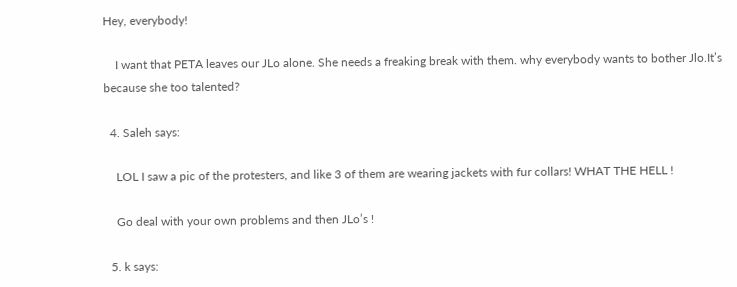Hey, everybody!

    I want that PETA leaves our JLo alone. She needs a freaking break with them. why everybody wants to bother Jlo.It’s because she too talented?

  4. Saleh says:

    LOL I saw a pic of the protesters, and like 3 of them are wearing jackets with fur collars! WHAT THE HELL !

    Go deal with your own problems and then JLo’s !

  5. k says: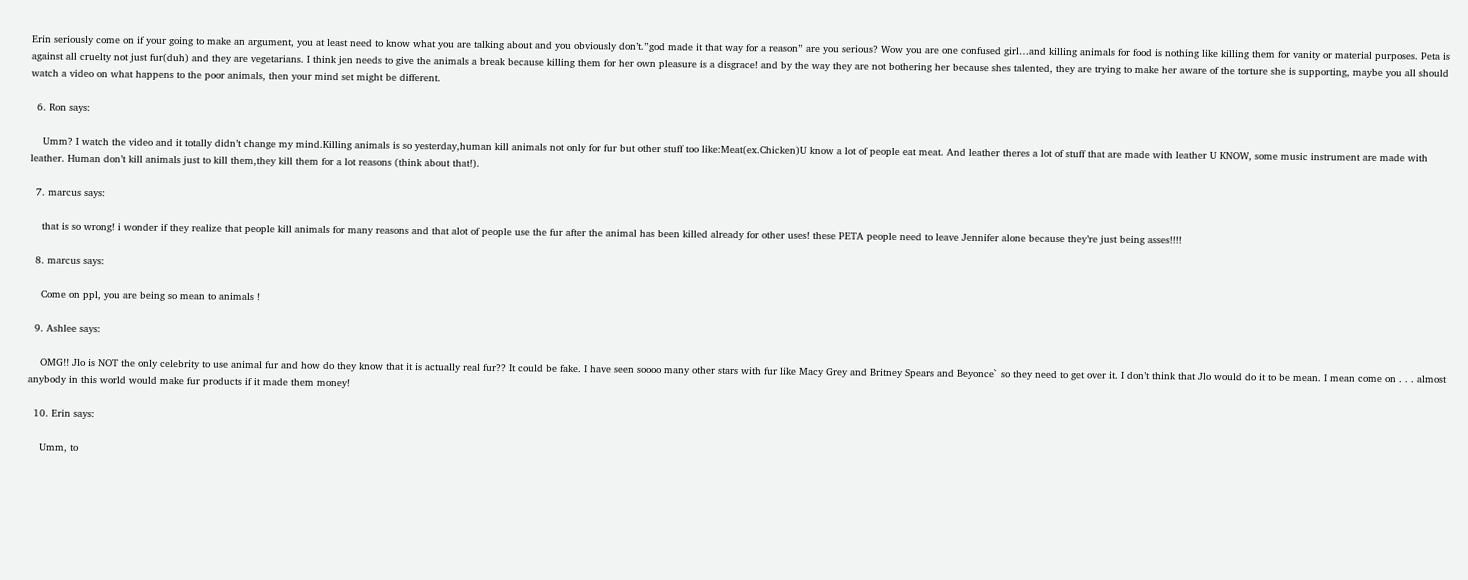Erin seriously come on if your going to make an argument, you at least need to know what you are talking about and you obviously don’t.”god made it that way for a reason” are you serious? Wow you are one confused girl…and killing animals for food is nothing like killing them for vanity or material purposes. Peta is against all cruelty not just fur(duh) and they are vegetarians. I think jen needs to give the animals a break because killing them for her own pleasure is a disgrace! and by the way they are not bothering her because shes talented, they are trying to make her aware of the torture she is supporting, maybe you all should watch a video on what happens to the poor animals, then your mind set might be different.

  6. Ron says:

    Umm? I watch the video and it totally didn’t change my mind.Killing animals is so yesterday,human kill animals not only for fur but other stuff too like:Meat(ex.Chicken)U know a lot of people eat meat. And leather theres a lot of stuff that are made with leather U KNOW, some music instrument are made with leather. Human don’t kill animals just to kill them,they kill them for a lot reasons (think about that!).

  7. marcus says:

    that is so wrong! i wonder if they realize that people kill animals for many reasons and that alot of people use the fur after the animal has been killed already for other uses! these PETA people need to leave Jennifer alone because they’re just being asses!!!!

  8. marcus says:

    Come on ppl, you are being so mean to animals !

  9. Ashlee says:

    OMG!! Jlo is NOT the only celebrity to use animal fur and how do they know that it is actually real fur?? It could be fake. I have seen soooo many other stars with fur like Macy Grey and Britney Spears and Beyonce` so they need to get over it. I don’t think that Jlo would do it to be mean. I mean come on . . . almost anybody in this world would make fur products if it made them money!

  10. Erin says:

    Umm, to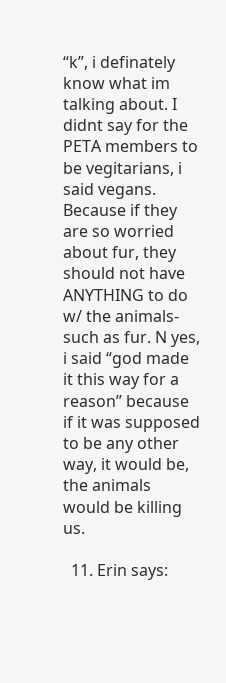“k”, i definately know what im talking about. I didnt say for the PETA members to be vegitarians, i said vegans. Because if they are so worried about fur, they should not have ANYTHING to do w/ the animals-such as fur. N yes, i said “god made it this way for a reason” because if it was supposed to be any other way, it would be, the animals would be killing us.

  11. Erin says: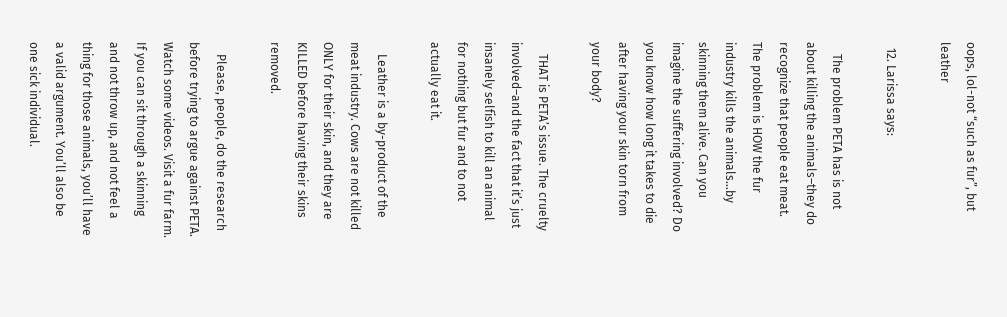oops, lol-not “such as fur”, but leather

  12. Larissa says:

    The problem PETA has is not about killing the animals–they do recognize that people eat meat. The problem is HOW the fur industry kills the animals…by skinning them alive. Can you imagine the suffering involved? Do you know how long it takes to die after having your skin torn from your body?

    THAT is PETA’s issue. The cruelty involved–and the fact that it’s just insanely selfish to kill an animal for nothing but fur and to not actually eat it.

    Leather is a by-product of the meat industry. Cows are not killed ONLY for their skin, and they are KILLED before having their skins removed.

    Please, people, do the research before trying to argue against PETA. Watch some videos. Visit a fur farm. If you can sit through a skinning and not throw up, and not feel a thing for those animals, you’ll have a valid argument. You’ll also be one sick individual.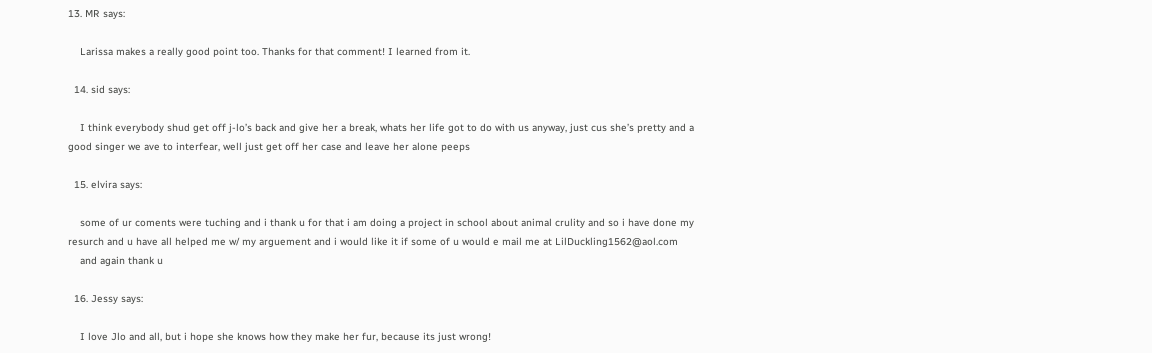13. MR says:

    Larissa makes a really good point too. Thanks for that comment! I learned from it.

  14. sid says:

    I think everybody shud get off j-lo’s back and give her a break, whats her life got to do with us anyway, just cus she’s pretty and a good singer we ave to interfear, well just get off her case and leave her alone peeps

  15. elvira says:

    some of ur coments were tuching and i thank u for that i am doing a project in school about animal crulity and so i have done my resurch and u have all helped me w/ my arguement and i would like it if some of u would e mail me at LilDuckling1562@aol.com
    and again thank u

  16. Jessy says:

    I love Jlo and all, but i hope she knows how they make her fur, because its just wrong!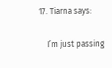17. Tiarna says:

    I’m just passing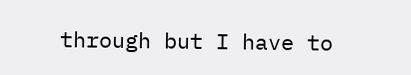through but I have to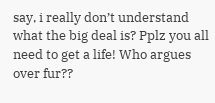say, i really don’t understand what the big deal is? Pplz you all need to get a life! Who argues over fur??